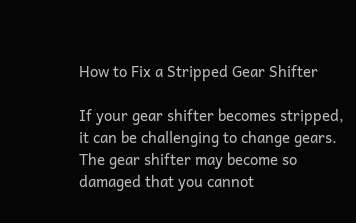How to Fix a Stripped Gear Shifter

If your gear shifter becomes stripped, it can be challenging to change gears. The gear shifter may become so damaged that you cannot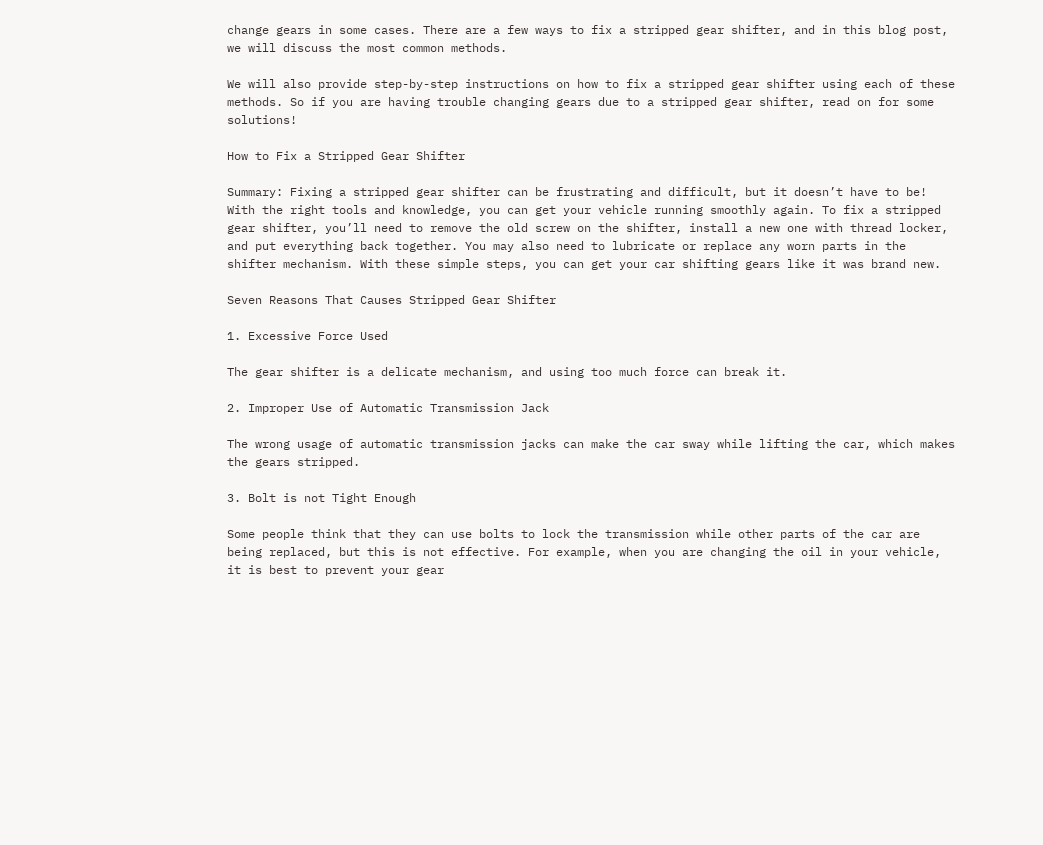change gears in some cases. There are a few ways to fix a stripped gear shifter, and in this blog post, we will discuss the most common methods.

We will also provide step-by-step instructions on how to fix a stripped gear shifter using each of these methods. So if you are having trouble changing gears due to a stripped gear shifter, read on for some solutions!

How to Fix a Stripped Gear Shifter

Summary: Fixing a stripped gear shifter can be frustrating and difficult, but it doesn’t have to be! With the right tools and knowledge, you can get your vehicle running smoothly again. To fix a stripped gear shifter, you’ll need to remove the old screw on the shifter, install a new one with thread locker, and put everything back together. You may also need to lubricate or replace any worn parts in the shifter mechanism. With these simple steps, you can get your car shifting gears like it was brand new.

Seven Reasons That Causes Stripped Gear Shifter

1. Excessive Force Used

The gear shifter is a delicate mechanism, and using too much force can break it.

2. Improper Use of Automatic Transmission Jack

The wrong usage of automatic transmission jacks can make the car sway while lifting the car, which makes the gears stripped.

3. Bolt is not Tight Enough

Some people think that they can use bolts to lock the transmission while other parts of the car are being replaced, but this is not effective. For example, when you are changing the oil in your vehicle, it is best to prevent your gear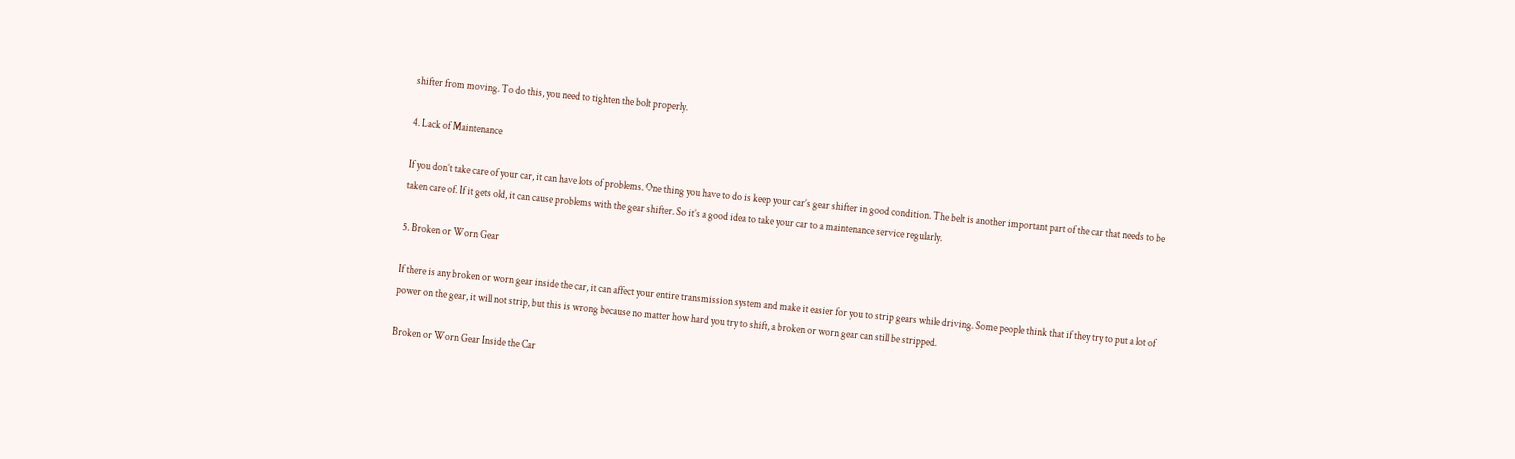shifter from moving. To do this, you need to tighten the bolt properly.

4. Lack of Maintenance

If you don’t take care of your car, it can have lots of problems. One thing you have to do is keep your car’s gear shifter in good condition. The belt is another important part of the car that needs to be taken care of. If it gets old, it can cause problems with the gear shifter. So it’s a good idea to take your car to a maintenance service regularly.

5. Broken or Worn Gear

If there is any broken or worn gear inside the car, it can affect your entire transmission system and make it easier for you to strip gears while driving. Some people think that if they try to put a lot of power on the gear, it will not strip, but this is wrong because no matter how hard you try to shift, a broken or worn gear can still be stripped.

Broken or Worn Gear Inside the Car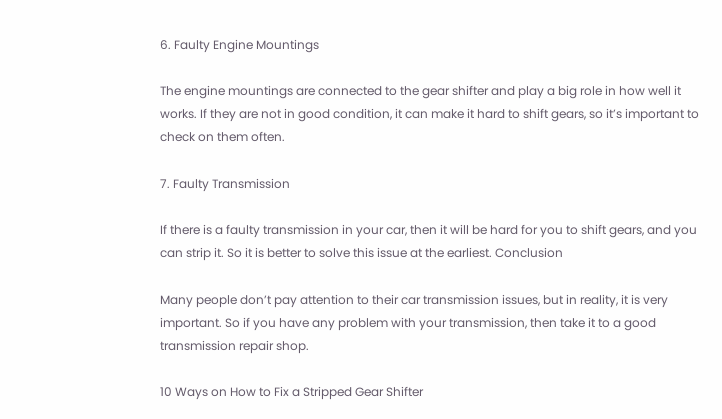6. Faulty Engine Mountings

The engine mountings are connected to the gear shifter and play a big role in how well it works. If they are not in good condition, it can make it hard to shift gears, so it’s important to check on them often.

7. Faulty Transmission

If there is a faulty transmission in your car, then it will be hard for you to shift gears, and you can strip it. So it is better to solve this issue at the earliest. Conclusion

Many people don’t pay attention to their car transmission issues, but in reality, it is very important. So if you have any problem with your transmission, then take it to a good transmission repair shop.

10 Ways on How to Fix a Stripped Gear Shifter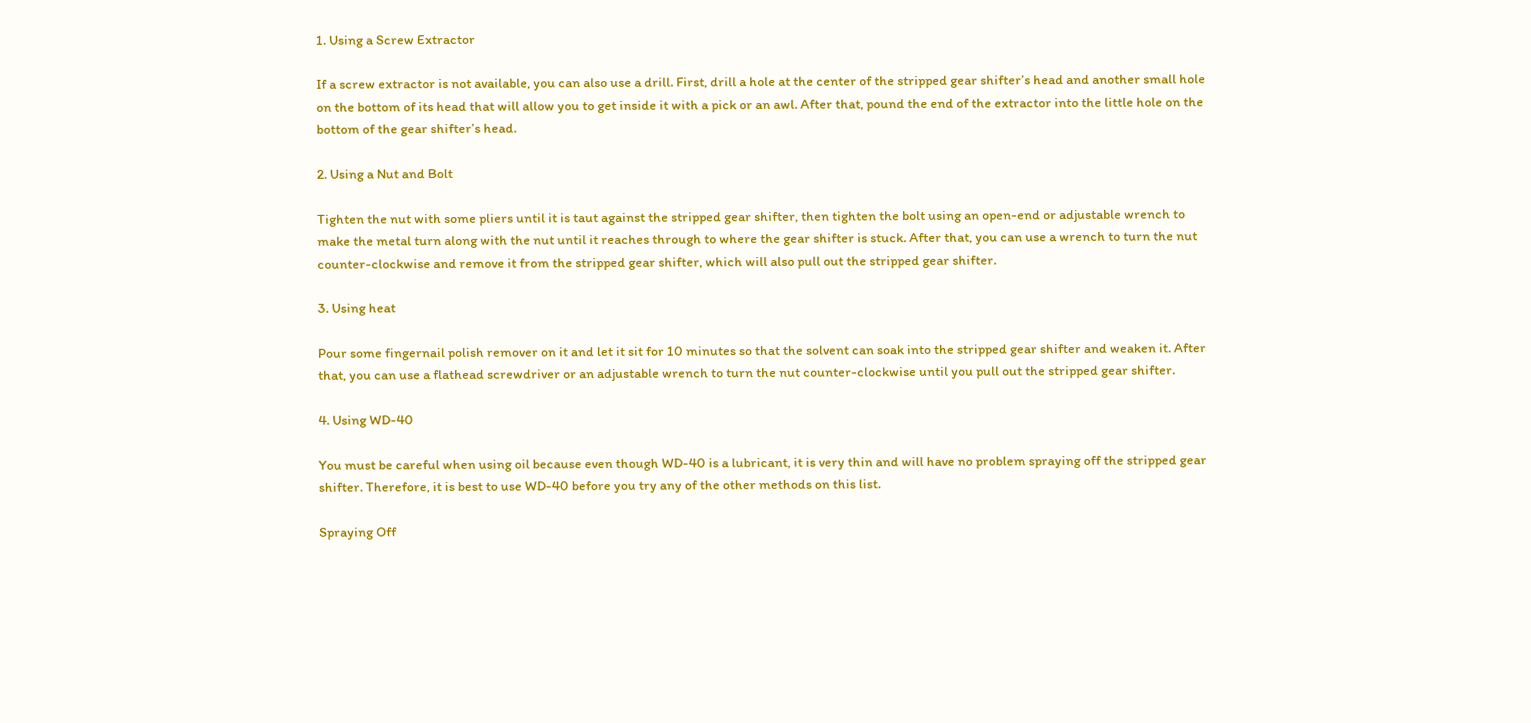1. Using a Screw Extractor

If a screw extractor is not available, you can also use a drill. First, drill a hole at the center of the stripped gear shifter’s head and another small hole on the bottom of its head that will allow you to get inside it with a pick or an awl. After that, pound the end of the extractor into the little hole on the bottom of the gear shifter’s head.

2. Using a Nut and Bolt

Tighten the nut with some pliers until it is taut against the stripped gear shifter, then tighten the bolt using an open-end or adjustable wrench to make the metal turn along with the nut until it reaches through to where the gear shifter is stuck. After that, you can use a wrench to turn the nut counter-clockwise and remove it from the stripped gear shifter, which will also pull out the stripped gear shifter.

3. Using heat

Pour some fingernail polish remover on it and let it sit for 10 minutes so that the solvent can soak into the stripped gear shifter and weaken it. After that, you can use a flathead screwdriver or an adjustable wrench to turn the nut counter-clockwise until you pull out the stripped gear shifter.

4. Using WD-40

You must be careful when using oil because even though WD-40 is a lubricant, it is very thin and will have no problem spraying off the stripped gear shifter. Therefore, it is best to use WD-40 before you try any of the other methods on this list.

Spraying Off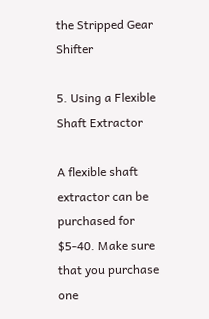the Stripped Gear Shifter

5. Using a Flexible Shaft Extractor

A flexible shaft extractor can be purchased for $5-40. Make sure that you purchase one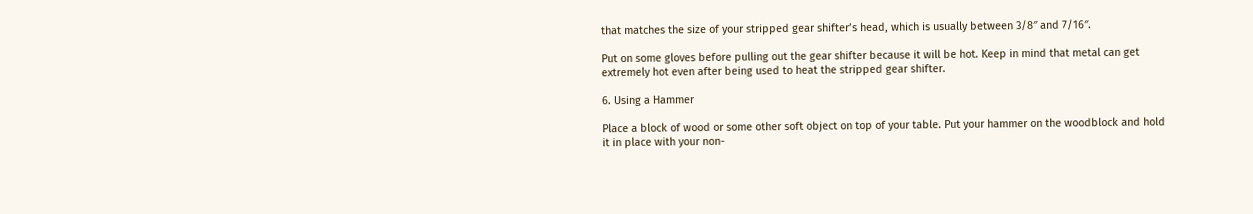that matches the size of your stripped gear shifter’s head, which is usually between 3/8″ and 7/16″.

Put on some gloves before pulling out the gear shifter because it will be hot. Keep in mind that metal can get extremely hot even after being used to heat the stripped gear shifter.

6. Using a Hammer

Place a block of wood or some other soft object on top of your table. Put your hammer on the woodblock and hold it in place with your non-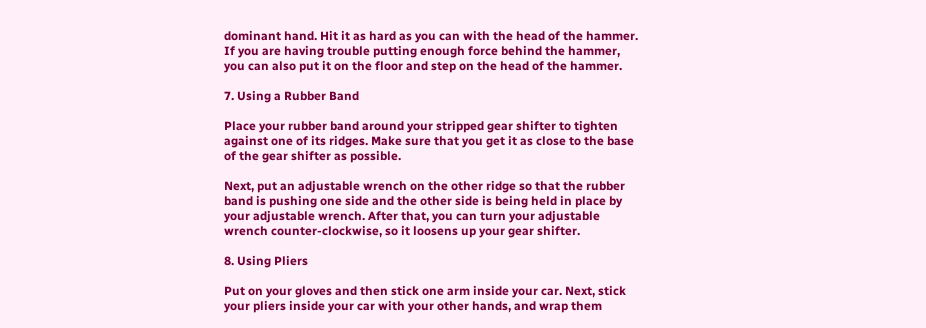dominant hand. Hit it as hard as you can with the head of the hammer. If you are having trouble putting enough force behind the hammer, you can also put it on the floor and step on the head of the hammer.

7. Using a Rubber Band

Place your rubber band around your stripped gear shifter to tighten against one of its ridges. Make sure that you get it as close to the base of the gear shifter as possible.

Next, put an adjustable wrench on the other ridge so that the rubber band is pushing one side and the other side is being held in place by your adjustable wrench. After that, you can turn your adjustable wrench counter-clockwise, so it loosens up your gear shifter.

8. Using Pliers

Put on your gloves and then stick one arm inside your car. Next, stick your pliers inside your car with your other hands, and wrap them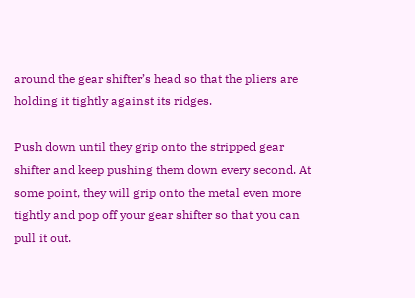around the gear shifter’s head so that the pliers are holding it tightly against its ridges.

Push down until they grip onto the stripped gear shifter and keep pushing them down every second. At some point, they will grip onto the metal even more tightly and pop off your gear shifter so that you can pull it out.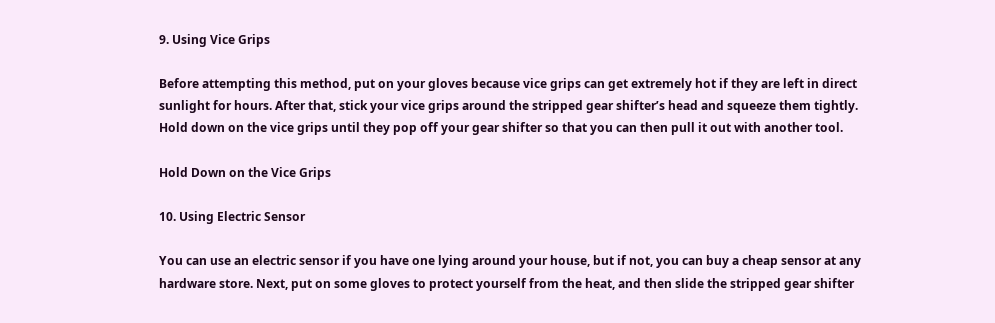9. Using Vice Grips

Before attempting this method, put on your gloves because vice grips can get extremely hot if they are left in direct sunlight for hours. After that, stick your vice grips around the stripped gear shifter’s head and squeeze them tightly. Hold down on the vice grips until they pop off your gear shifter so that you can then pull it out with another tool.

Hold Down on the Vice Grips

10. Using Electric Sensor

You can use an electric sensor if you have one lying around your house, but if not, you can buy a cheap sensor at any hardware store. Next, put on some gloves to protect yourself from the heat, and then slide the stripped gear shifter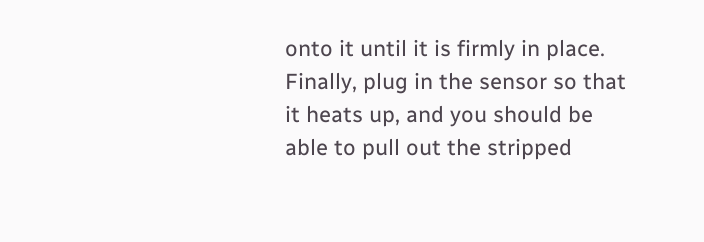onto it until it is firmly in place. Finally, plug in the sensor so that it heats up, and you should be able to pull out the stripped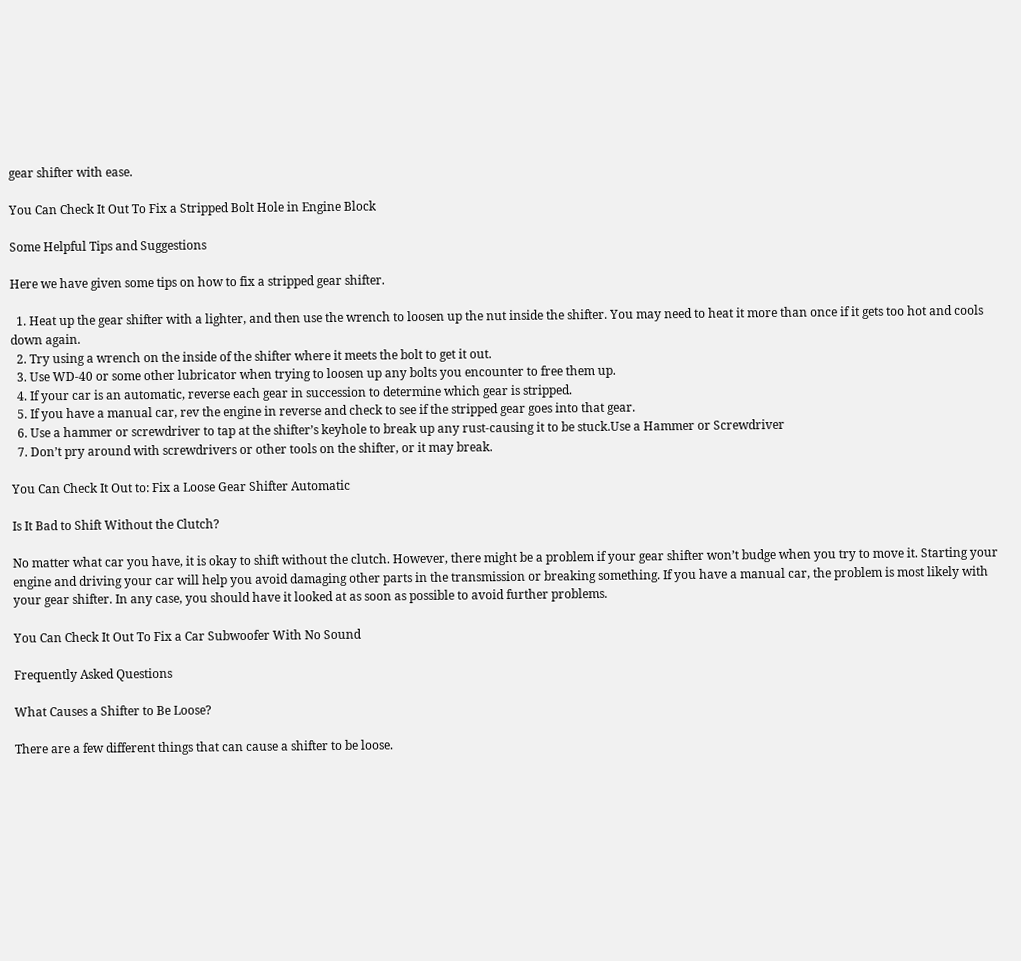gear shifter with ease.

You Can Check It Out To Fix a Stripped Bolt Hole in Engine Block

Some Helpful Tips and Suggestions

Here we have given some tips on how to fix a stripped gear shifter.

  1. Heat up the gear shifter with a lighter, and then use the wrench to loosen up the nut inside the shifter. You may need to heat it more than once if it gets too hot and cools down again.
  2. Try using a wrench on the inside of the shifter where it meets the bolt to get it out.
  3. Use WD-40 or some other lubricator when trying to loosen up any bolts you encounter to free them up.
  4. If your car is an automatic, reverse each gear in succession to determine which gear is stripped.
  5. If you have a manual car, rev the engine in reverse and check to see if the stripped gear goes into that gear.
  6. Use a hammer or screwdriver to tap at the shifter’s keyhole to break up any rust-causing it to be stuck.Use a Hammer or Screwdriver
  7. Don’t pry around with screwdrivers or other tools on the shifter, or it may break.

You Can Check It Out to: Fix a Loose Gear Shifter Automatic

Is It Bad to Shift Without the Clutch?

No matter what car you have, it is okay to shift without the clutch. However, there might be a problem if your gear shifter won’t budge when you try to move it. Starting your engine and driving your car will help you avoid damaging other parts in the transmission or breaking something. If you have a manual car, the problem is most likely with your gear shifter. In any case, you should have it looked at as soon as possible to avoid further problems.

You Can Check It Out To Fix a Car Subwoofer With No Sound

Frequently Asked Questions

What Causes a Shifter to Be Loose?

There are a few different things that can cause a shifter to be loose.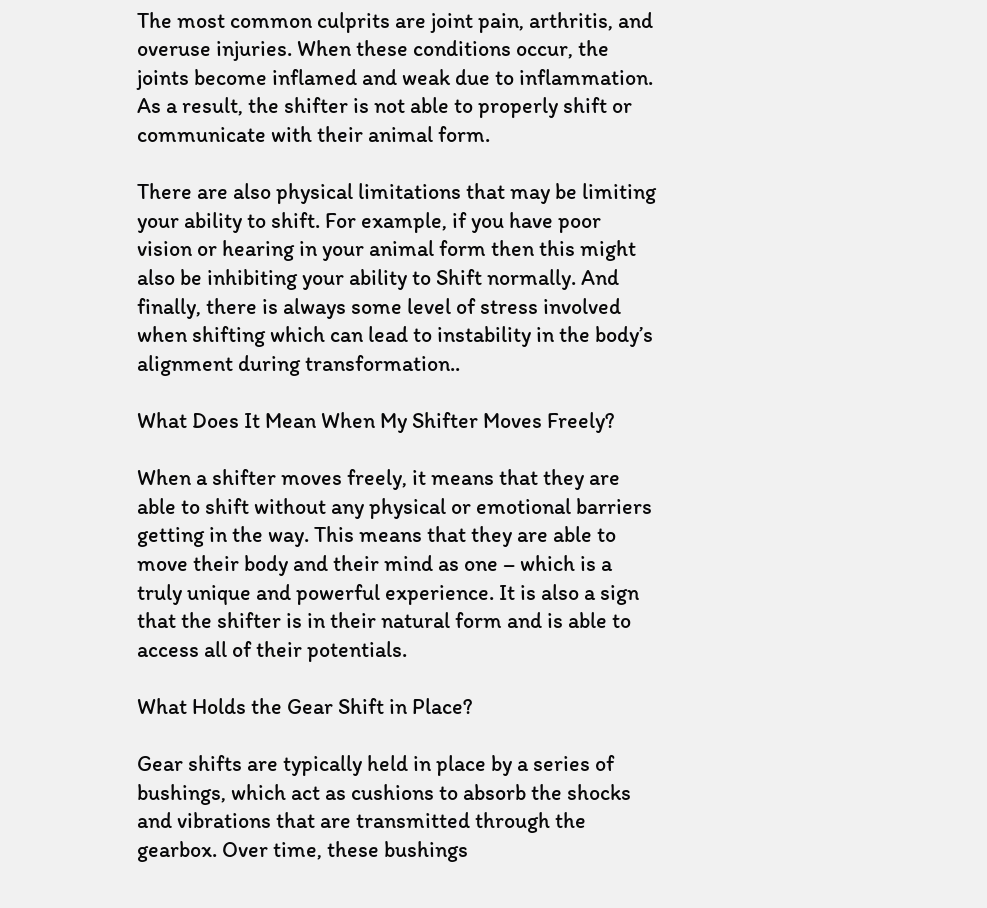The most common culprits are joint pain, arthritis, and overuse injuries. When these conditions occur, the joints become inflamed and weak due to inflammation. As a result, the shifter is not able to properly shift or communicate with their animal form.

There are also physical limitations that may be limiting your ability to shift. For example, if you have poor vision or hearing in your animal form then this might also be inhibiting your ability to Shift normally. And finally, there is always some level of stress involved when shifting which can lead to instability in the body’s alignment during transformation..

What Does It Mean When My Shifter Moves Freely?

When a shifter moves freely, it means that they are able to shift without any physical or emotional barriers getting in the way. This means that they are able to move their body and their mind as one – which is a truly unique and powerful experience. It is also a sign that the shifter is in their natural form and is able to access all of their potentials.

What Holds the Gear Shift in Place?

Gear shifts are typically held in place by a series of bushings, which act as cushions to absorb the shocks and vibrations that are transmitted through the gearbox. Over time, these bushings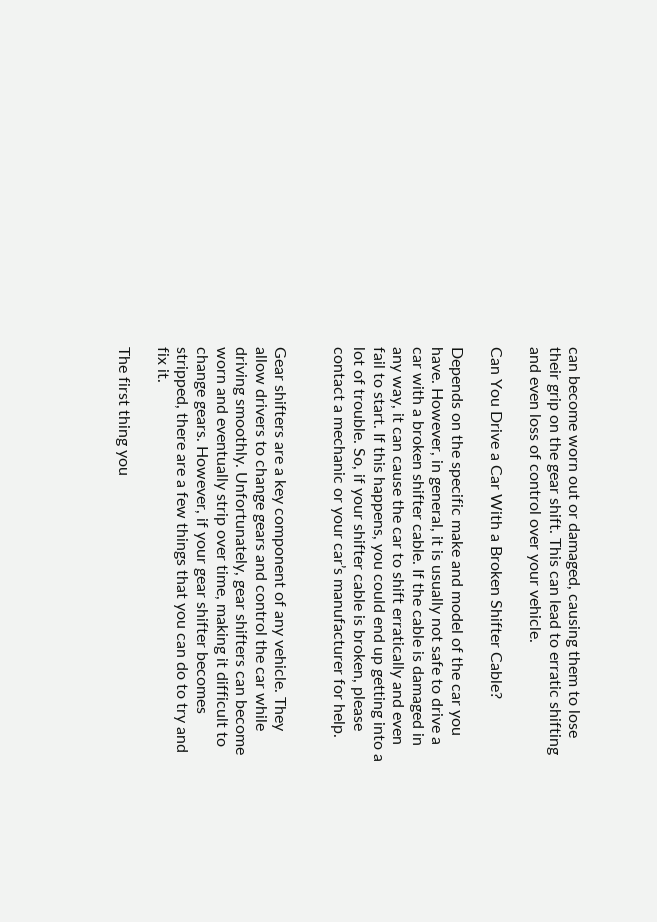can become worn out or damaged, causing them to lose their grip on the gear shift. This can lead to erratic shifting and even loss of control over your vehicle.

Can You Drive a Car With a Broken Shifter Cable?

Depends on the specific make and model of the car you have. However, in general, it is usually not safe to drive a car with a broken shifter cable. If the cable is damaged in any way, it can cause the car to shift erratically and even fail to start. If this happens, you could end up getting into a lot of trouble. So, if your shifter cable is broken, please contact a mechanic or your car’s manufacturer for help.


Gear shifters are a key component of any vehicle. They allow drivers to change gears and control the car while driving smoothly. Unfortunately, gear shifters can become worn and eventually strip over time, making it difficult to change gears. However, if your gear shifter becomes stripped, there are a few things that you can do to try and fix it.

The first thing you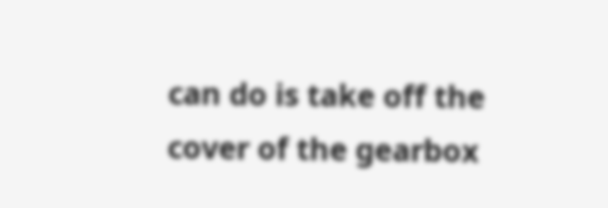can do is take off the cover of the gearbox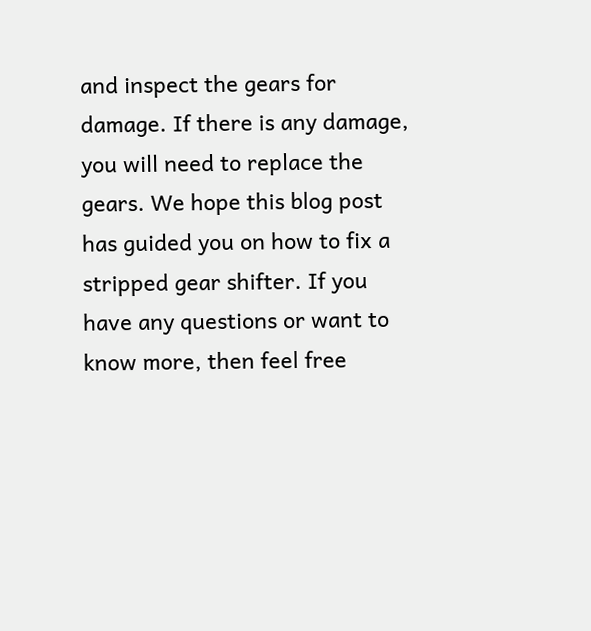and inspect the gears for damage. If there is any damage, you will need to replace the gears. We hope this blog post has guided you on how to fix a stripped gear shifter. If you have any questions or want to know more, then feel free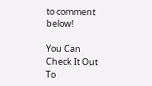to comment below!

You Can Check It Out To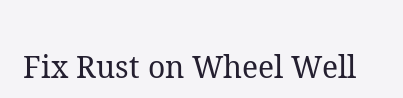Fix Rust on Wheel Well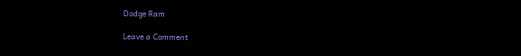Dodge Ram

Leave a Comment